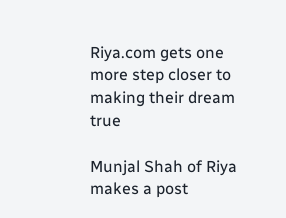Riya.com gets one more step closer to making their dream true

Munjal Shah of Riya makes a post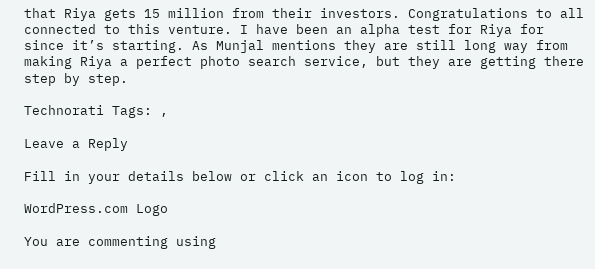that Riya gets 15 million from their investors. Congratulations to all connected to this venture. I have been an alpha test for Riya for since it’s starting. As Munjal mentions they are still long way from making Riya a perfect photo search service, but they are getting there step by step.

Technorati Tags: ,

Leave a Reply

Fill in your details below or click an icon to log in:

WordPress.com Logo

You are commenting using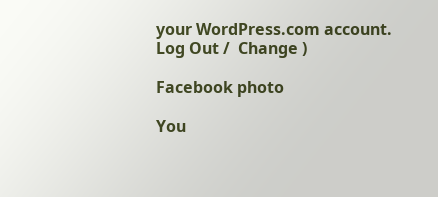your WordPress.com account. Log Out /  Change )

Facebook photo

You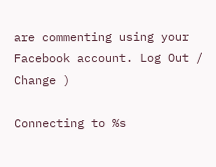are commenting using your Facebook account. Log Out /  Change )

Connecting to %s